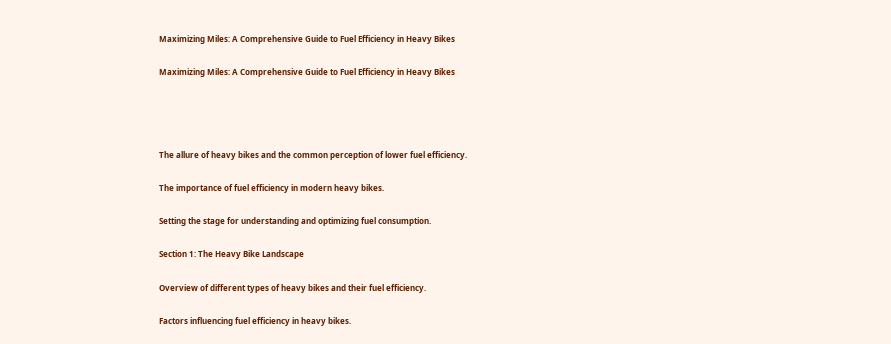Maximizing Miles: A Comprehensive Guide to Fuel Efficiency in Heavy Bikes

Maximizing Miles: A Comprehensive Guide to Fuel Efficiency in Heavy Bikes




The allure of heavy bikes and the common perception of lower fuel efficiency.

The importance of fuel efficiency in modern heavy bikes.

Setting the stage for understanding and optimizing fuel consumption.

Section 1: The Heavy Bike Landscape

Overview of different types of heavy bikes and their fuel efficiency.

Factors influencing fuel efficiency in heavy bikes.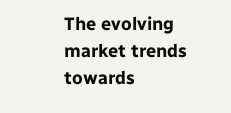The evolving market trends towards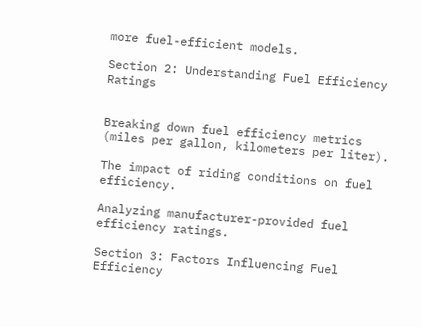more fuel-efficient models.

Section 2: Understanding Fuel Efficiency Ratings


Breaking down fuel efficiency metrics (miles per gallon, kilometers per liter).

The impact of riding conditions on fuel efficiency.

Analyzing manufacturer-provided fuel efficiency ratings.

Section 3: Factors Influencing Fuel Efficiency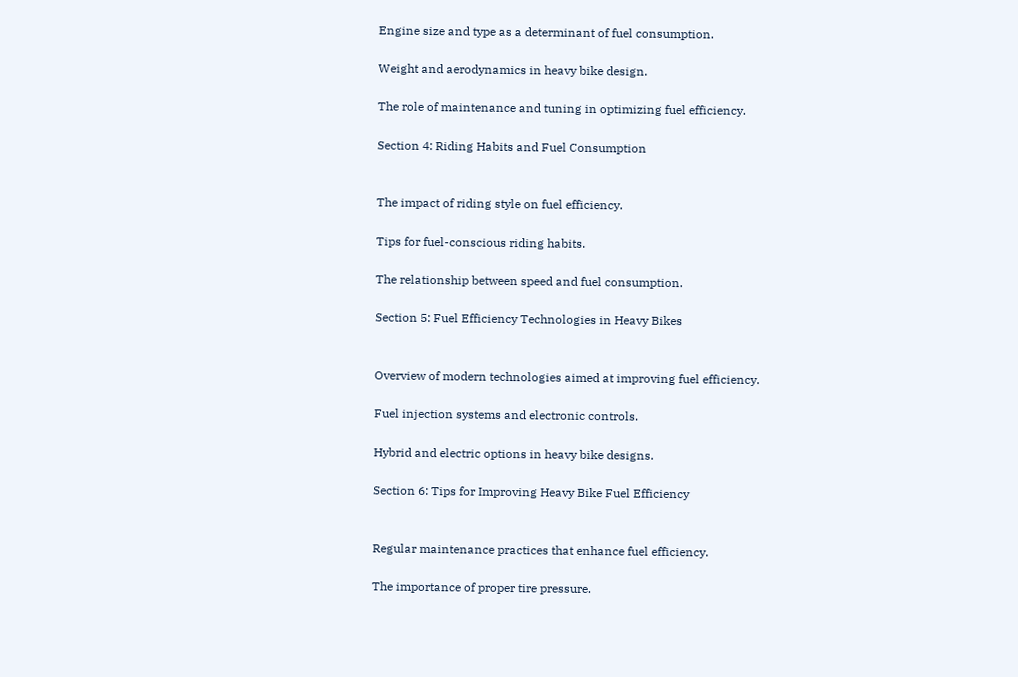Engine size and type as a determinant of fuel consumption.

Weight and aerodynamics in heavy bike design.

The role of maintenance and tuning in optimizing fuel efficiency.

Section 4: Riding Habits and Fuel Consumption


The impact of riding style on fuel efficiency.

Tips for fuel-conscious riding habits.

The relationship between speed and fuel consumption.

Section 5: Fuel Efficiency Technologies in Heavy Bikes


Overview of modern technologies aimed at improving fuel efficiency.

Fuel injection systems and electronic controls.

Hybrid and electric options in heavy bike designs.

Section 6: Tips for Improving Heavy Bike Fuel Efficiency


Regular maintenance practices that enhance fuel efficiency.

The importance of proper tire pressure.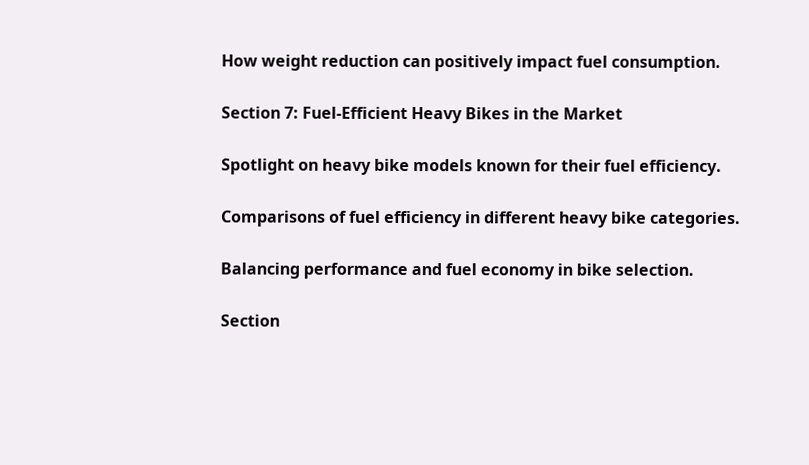How weight reduction can positively impact fuel consumption.

Section 7: Fuel-Efficient Heavy Bikes in the Market

Spotlight on heavy bike models known for their fuel efficiency.

Comparisons of fuel efficiency in different heavy bike categories.

Balancing performance and fuel economy in bike selection.

Section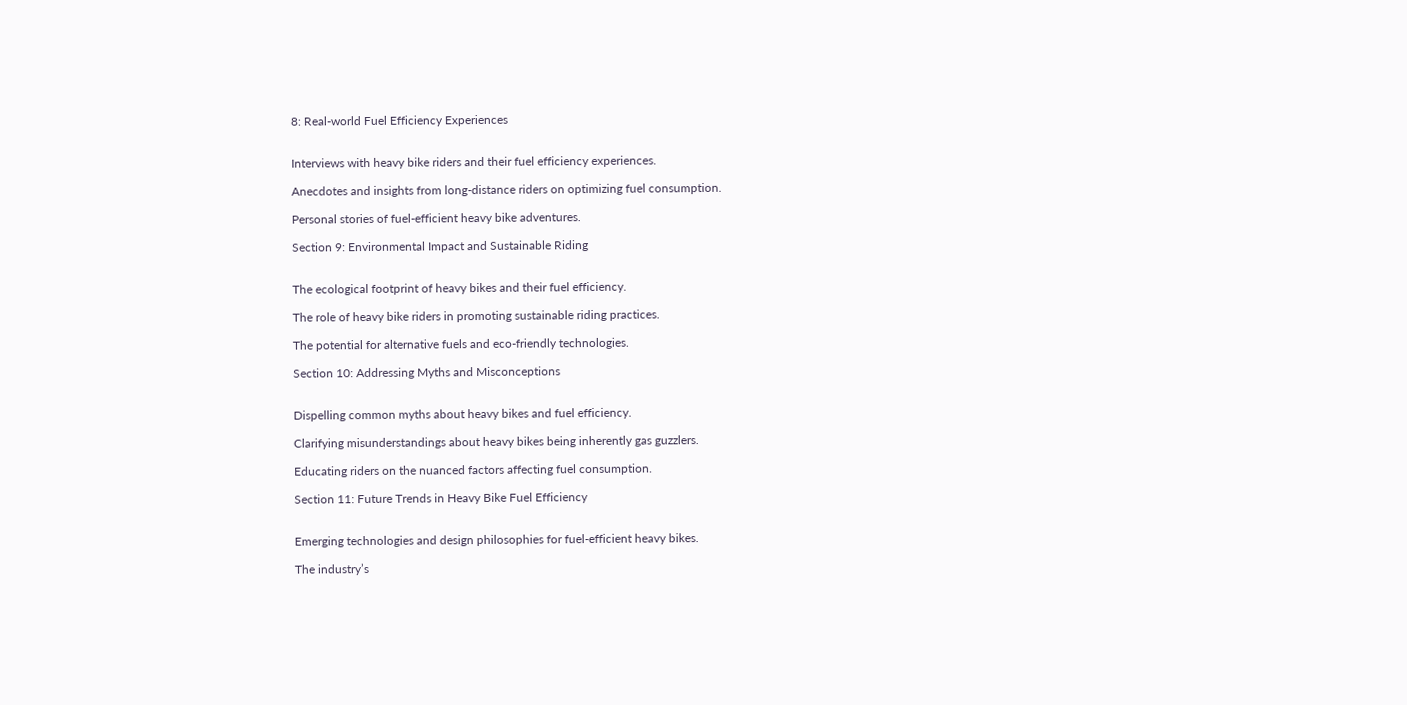8: Real-world Fuel Efficiency Experiences


Interviews with heavy bike riders and their fuel efficiency experiences.

Anecdotes and insights from long-distance riders on optimizing fuel consumption.

Personal stories of fuel-efficient heavy bike adventures.

Section 9: Environmental Impact and Sustainable Riding


The ecological footprint of heavy bikes and their fuel efficiency.

The role of heavy bike riders in promoting sustainable riding practices.

The potential for alternative fuels and eco-friendly technologies.

Section 10: Addressing Myths and Misconceptions


Dispelling common myths about heavy bikes and fuel efficiency.

Clarifying misunderstandings about heavy bikes being inherently gas guzzlers.

Educating riders on the nuanced factors affecting fuel consumption.

Section 11: Future Trends in Heavy Bike Fuel Efficiency


Emerging technologies and design philosophies for fuel-efficient heavy bikes.

The industry’s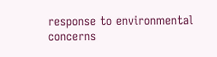response to environmental concerns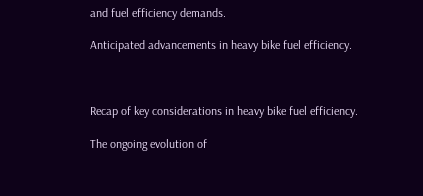and fuel efficiency demands.

Anticipated advancements in heavy bike fuel efficiency.



Recap of key considerations in heavy bike fuel efficiency.

The ongoing evolution of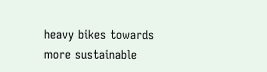heavy bikes towards more sustainable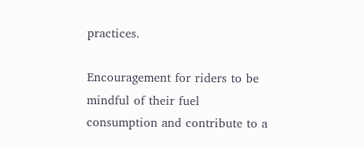practices.

Encouragement for riders to be mindful of their fuel consumption and contribute to a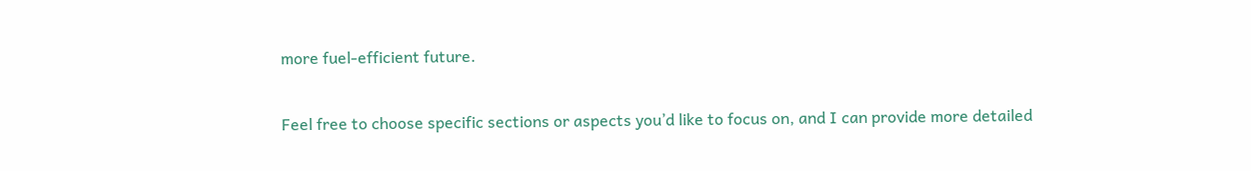more fuel-efficient future.

Feel free to choose specific sections or aspects you’d like to focus on, and I can provide more detailed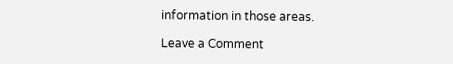information in those areas.

Leave a Comment